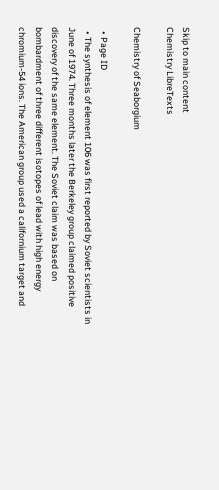Skip to main content
Chemistry LibreTexts

Chemistry of Seaborgium

  • Page ID
  • The synthesis of element 106 was first reported by Soviet scientists in June of 1974. Three months later the Berkeley group claimed positive discovery of the same element. The Soviet claim was based on bombardment of three different isotopes of lead with high energy chromium-54 ions. The American group used a californium target and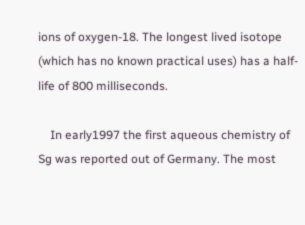ions of oxygen-18. The longest lived isotope (which has no known practical uses) has a half-life of 800 milliseconds.

    In early1997 the first aqueous chemistry of Sg was reported out of Germany. The most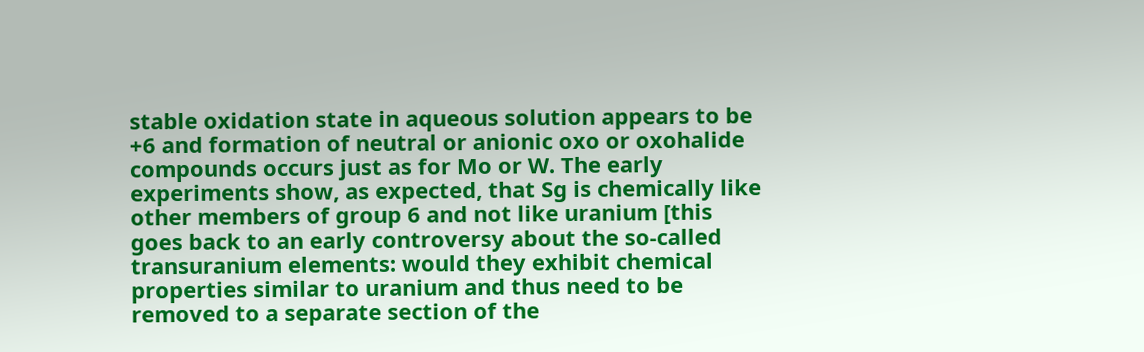stable oxidation state in aqueous solution appears to be +6 and formation of neutral or anionic oxo or oxohalide compounds occurs just as for Mo or W. The early experiments show, as expected, that Sg is chemically like other members of group 6 and not like uranium [this goes back to an early controversy about the so-called transuranium elements: would they exhibit chemical properties similar to uranium and thus need to be removed to a separate section of the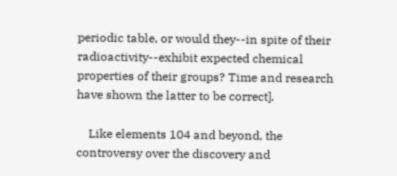periodic table, or would they--in spite of their radioactivity--exhibit expected chemical properties of their groups? Time and research have shown the latter to be correct].

    Like elements 104 and beyond, the controversy over the discovery and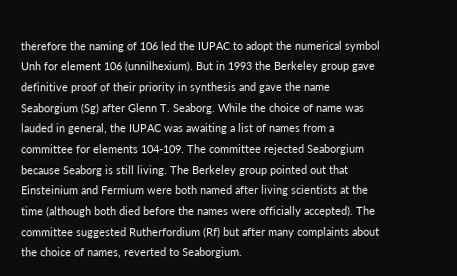therefore the naming of 106 led the IUPAC to adopt the numerical symbol Unh for element 106 (unnilhexium). But in 1993 the Berkeley group gave definitive proof of their priority in synthesis and gave the name Seaborgium (Sg) after Glenn T. Seaborg. While the choice of name was lauded in general, the IUPAC was awaiting a list of names from a committee for elements 104-109. The committee rejected Seaborgium because Seaborg is still living. The Berkeley group pointed out that Einsteinium and Fermium were both named after living scientists at the time (although both died before the names were officially accepted). The committee suggested Rutherfordium (Rf) but after many complaints about the choice of names, reverted to Seaborgium.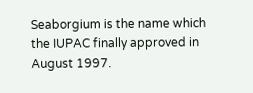Seaborgium is the name which the IUPAC finally approved in August 1997.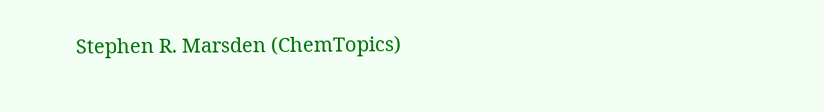Stephen R. Marsden (ChemTopics)